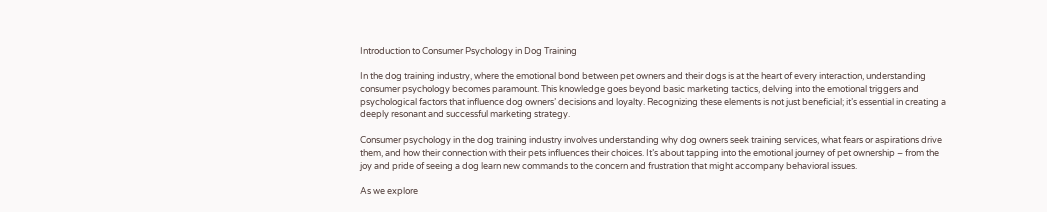Introduction to Consumer Psychology in Dog Training

In the dog training industry, where the emotional bond between pet owners and their dogs is at the heart of every interaction, understanding consumer psychology becomes paramount. This knowledge goes beyond basic marketing tactics, delving into the emotional triggers and psychological factors that influence dog owners’ decisions and loyalty. Recognizing these elements is not just beneficial; it’s essential in creating a deeply resonant and successful marketing strategy.

Consumer psychology in the dog training industry involves understanding why dog owners seek training services, what fears or aspirations drive them, and how their connection with their pets influences their choices. It’s about tapping into the emotional journey of pet ownership – from the joy and pride of seeing a dog learn new commands to the concern and frustration that might accompany behavioral issues.

As we explore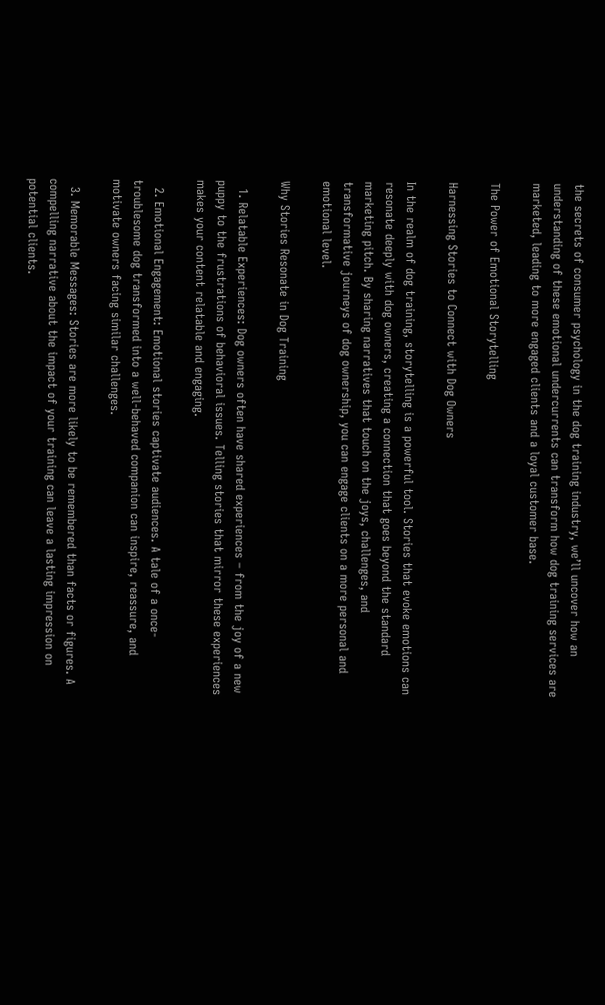the secrets of consumer psychology in the dog training industry, we’ll uncover how an understanding of these emotional undercurrents can transform how dog training services are marketed, leading to more engaged clients and a loyal customer base.

The Power of Emotional Storytelling

Harnessing Stories to Connect with Dog Owners

In the realm of dog training, storytelling is a powerful tool. Stories that evoke emotions can resonate deeply with dog owners, creating a connection that goes beyond the standard marketing pitch. By sharing narratives that touch on the joys, challenges, and transformative journeys of dog ownership, you can engage clients on a more personal and emotional level.

Why Stories Resonate in Dog Training

  1. Relatable Experiences: Dog owners often have shared experiences – from the joy of a new puppy to the frustrations of behavioral issues. Telling stories that mirror these experiences makes your content relatable and engaging.

  2. Emotional Engagement: Emotional stories captivate audiences. A tale of a once-troublesome dog transformed into a well-behaved companion can inspire, reassure, and motivate owners facing similar challenges.

  3. Memorable Messages: Stories are more likely to be remembered than facts or figures. A compelling narrative about the impact of your training can leave a lasting impression on potential clients.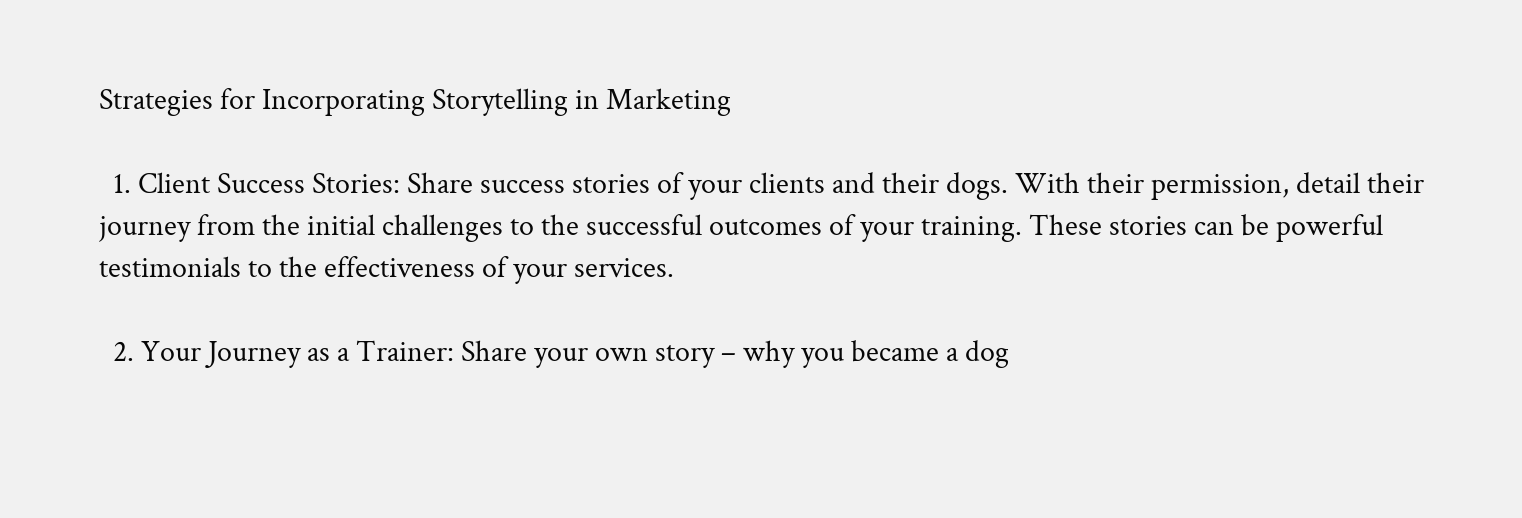Strategies for Incorporating Storytelling in Marketing

  1. Client Success Stories: Share success stories of your clients and their dogs. With their permission, detail their journey from the initial challenges to the successful outcomes of your training. These stories can be powerful testimonials to the effectiveness of your services.

  2. Your Journey as a Trainer: Share your own story – why you became a dog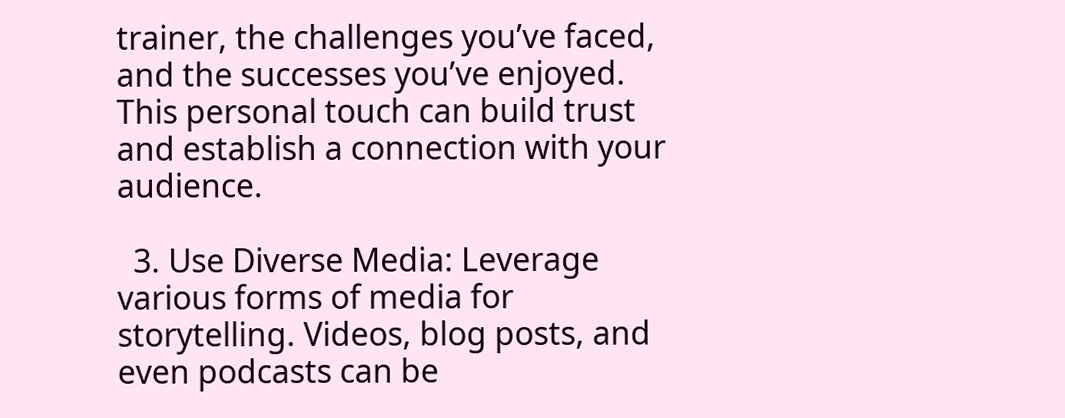trainer, the challenges you’ve faced, and the successes you’ve enjoyed. This personal touch can build trust and establish a connection with your audience.

  3. Use Diverse Media: Leverage various forms of media for storytelling. Videos, blog posts, and even podcasts can be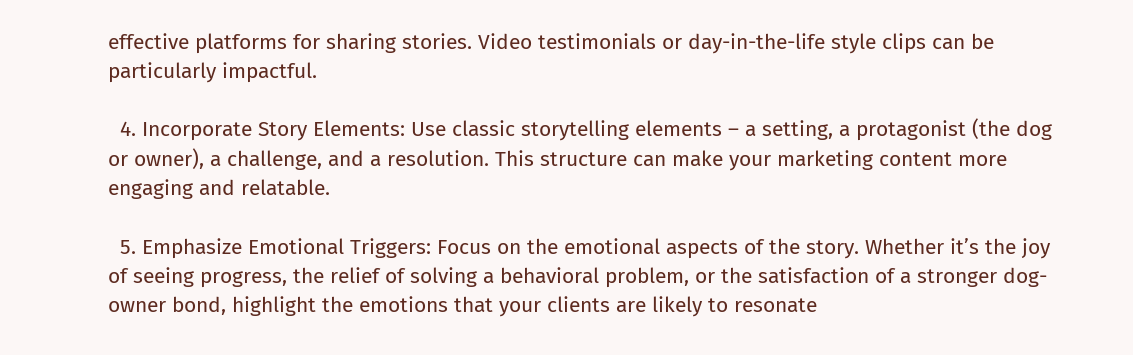effective platforms for sharing stories. Video testimonials or day-in-the-life style clips can be particularly impactful.

  4. Incorporate Story Elements: Use classic storytelling elements – a setting, a protagonist (the dog or owner), a challenge, and a resolution. This structure can make your marketing content more engaging and relatable.

  5. Emphasize Emotional Triggers: Focus on the emotional aspects of the story. Whether it’s the joy of seeing progress, the relief of solving a behavioral problem, or the satisfaction of a stronger dog-owner bond, highlight the emotions that your clients are likely to resonate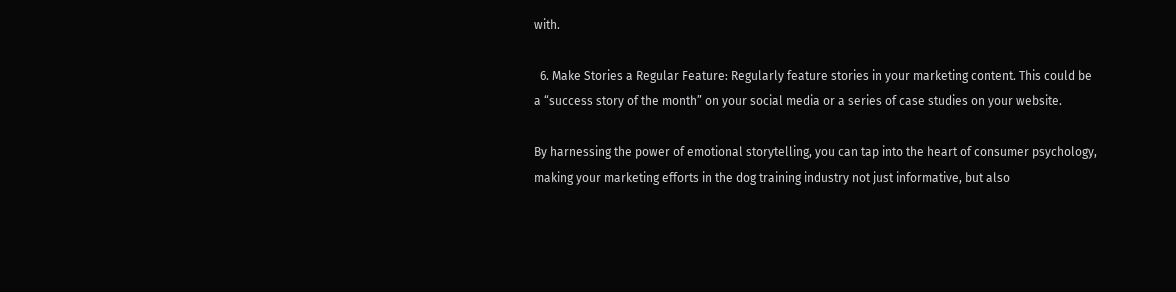with.

  6. Make Stories a Regular Feature: Regularly feature stories in your marketing content. This could be a “success story of the month” on your social media or a series of case studies on your website.

By harnessing the power of emotional storytelling, you can tap into the heart of consumer psychology, making your marketing efforts in the dog training industry not just informative, but also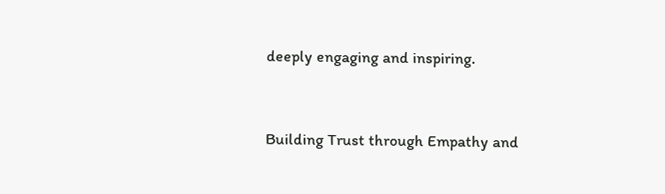deeply engaging and inspiring.



Building Trust through Empathy and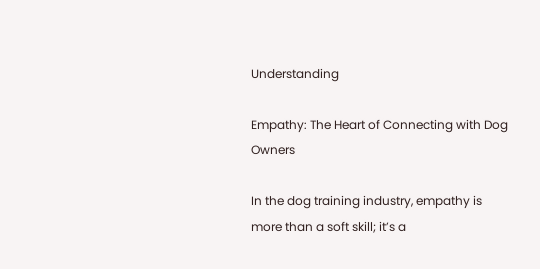Understanding

Empathy: The Heart of Connecting with Dog Owners

In the dog training industry, empathy is more than a soft skill; it’s a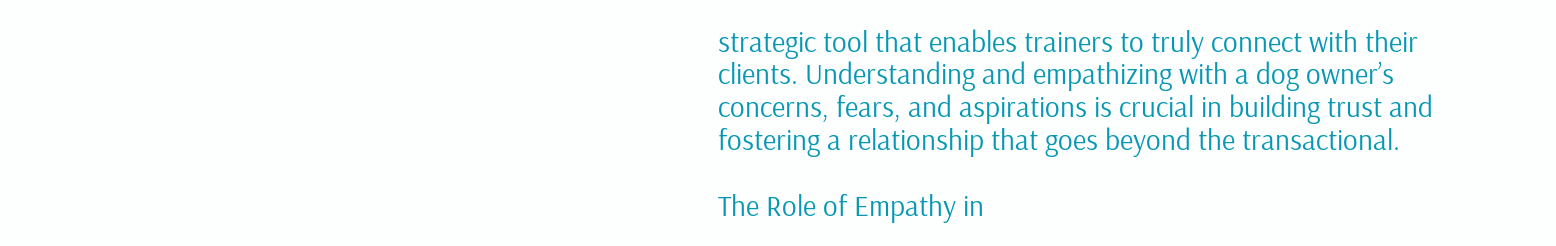strategic tool that enables trainers to truly connect with their clients. Understanding and empathizing with a dog owner’s concerns, fears, and aspirations is crucial in building trust and fostering a relationship that goes beyond the transactional.

The Role of Empathy in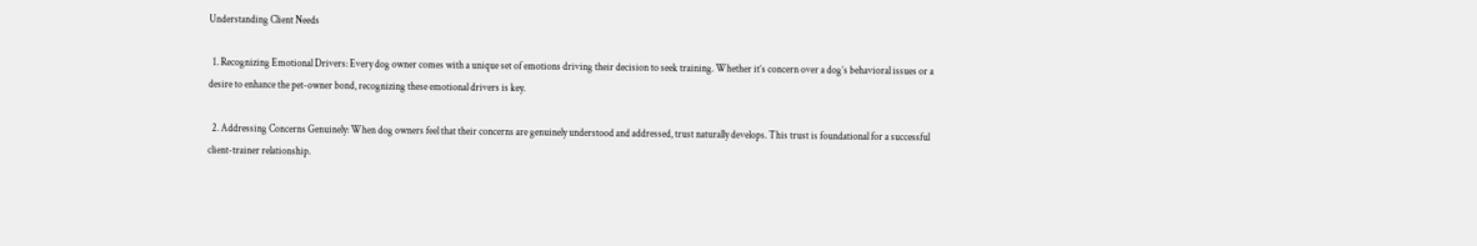Understanding Client Needs

  1. Recognizing Emotional Drivers: Every dog owner comes with a unique set of emotions driving their decision to seek training. Whether it’s concern over a dog’s behavioral issues or a desire to enhance the pet-owner bond, recognizing these emotional drivers is key.

  2. Addressing Concerns Genuinely: When dog owners feel that their concerns are genuinely understood and addressed, trust naturally develops. This trust is foundational for a successful client-trainer relationship.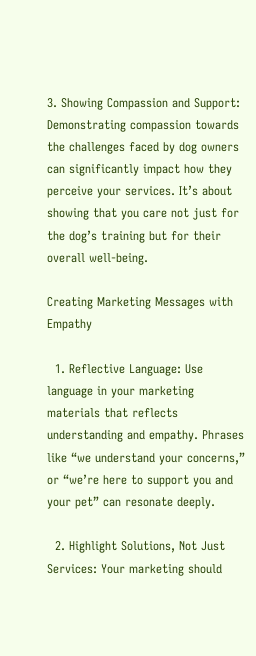3. Showing Compassion and Support: Demonstrating compassion towards the challenges faced by dog owners can significantly impact how they perceive your services. It’s about showing that you care not just for the dog’s training but for their overall well-being.

Creating Marketing Messages with Empathy

  1. Reflective Language: Use language in your marketing materials that reflects understanding and empathy. Phrases like “we understand your concerns,” or “we’re here to support you and your pet” can resonate deeply.

  2. Highlight Solutions, Not Just Services: Your marketing should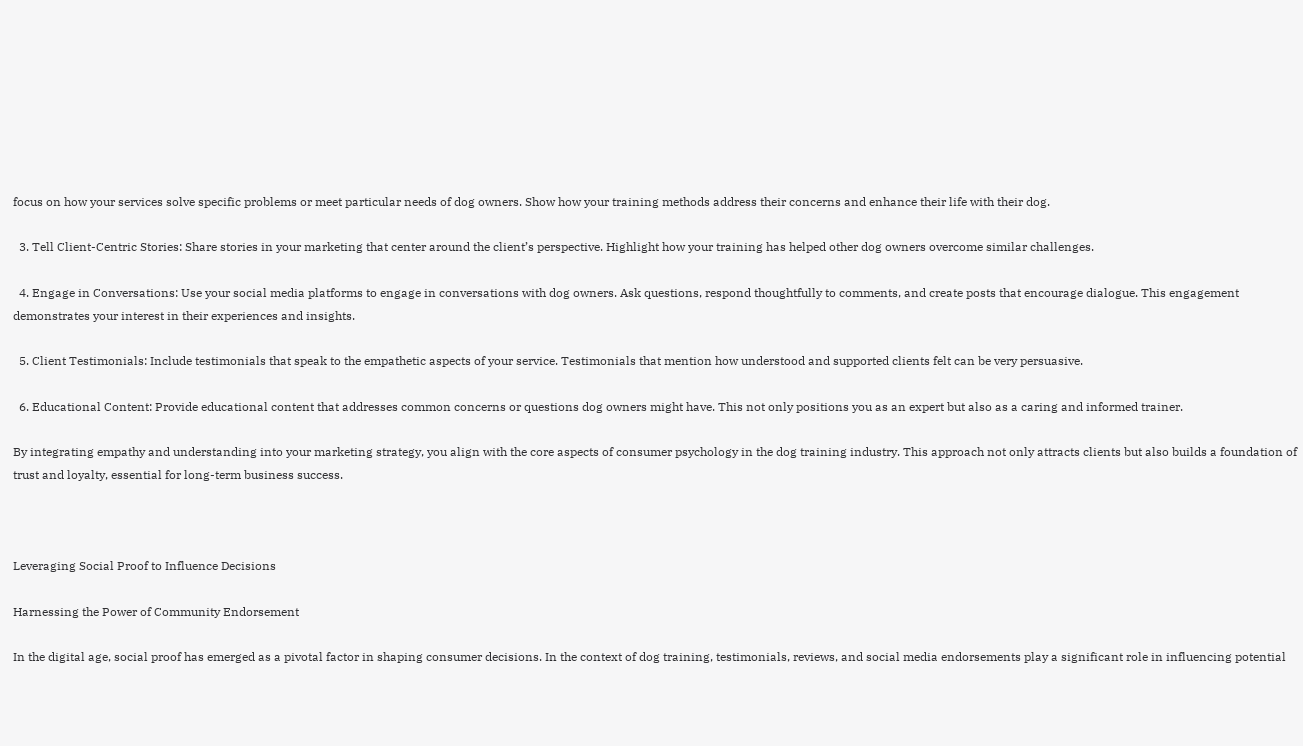focus on how your services solve specific problems or meet particular needs of dog owners. Show how your training methods address their concerns and enhance their life with their dog.

  3. Tell Client-Centric Stories: Share stories in your marketing that center around the client’s perspective. Highlight how your training has helped other dog owners overcome similar challenges.

  4. Engage in Conversations: Use your social media platforms to engage in conversations with dog owners. Ask questions, respond thoughtfully to comments, and create posts that encourage dialogue. This engagement demonstrates your interest in their experiences and insights.

  5. Client Testimonials: Include testimonials that speak to the empathetic aspects of your service. Testimonials that mention how understood and supported clients felt can be very persuasive.

  6. Educational Content: Provide educational content that addresses common concerns or questions dog owners might have. This not only positions you as an expert but also as a caring and informed trainer.

By integrating empathy and understanding into your marketing strategy, you align with the core aspects of consumer psychology in the dog training industry. This approach not only attracts clients but also builds a foundation of trust and loyalty, essential for long-term business success.



Leveraging Social Proof to Influence Decisions

Harnessing the Power of Community Endorsement

In the digital age, social proof has emerged as a pivotal factor in shaping consumer decisions. In the context of dog training, testimonials, reviews, and social media endorsements play a significant role in influencing potential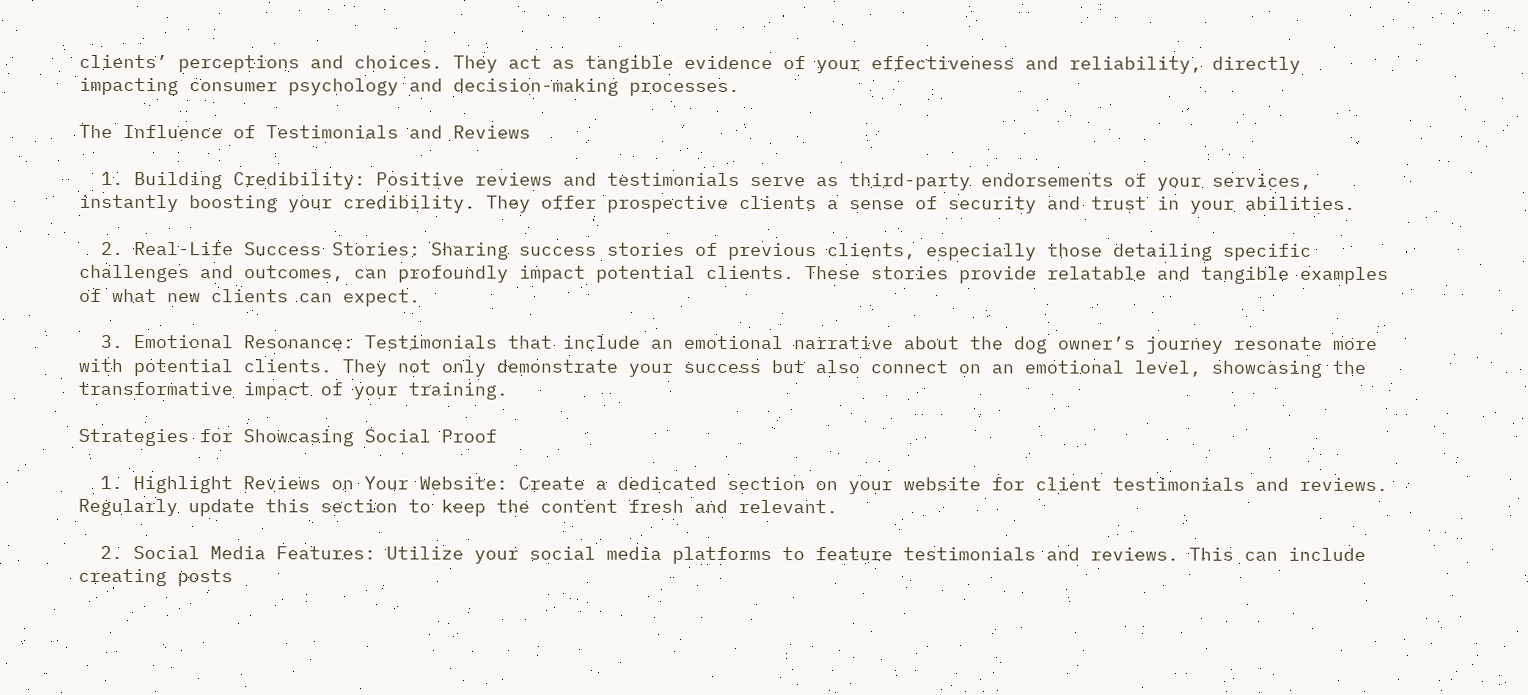clients’ perceptions and choices. They act as tangible evidence of your effectiveness and reliability, directly impacting consumer psychology and decision-making processes.

The Influence of Testimonials and Reviews

  1. Building Credibility: Positive reviews and testimonials serve as third-party endorsements of your services, instantly boosting your credibility. They offer prospective clients a sense of security and trust in your abilities.

  2. Real-Life Success Stories: Sharing success stories of previous clients, especially those detailing specific challenges and outcomes, can profoundly impact potential clients. These stories provide relatable and tangible examples of what new clients can expect.

  3. Emotional Resonance: Testimonials that include an emotional narrative about the dog owner’s journey resonate more with potential clients. They not only demonstrate your success but also connect on an emotional level, showcasing the transformative impact of your training.

Strategies for Showcasing Social Proof

  1. Highlight Reviews on Your Website: Create a dedicated section on your website for client testimonials and reviews. Regularly update this section to keep the content fresh and relevant.

  2. Social Media Features: Utilize your social media platforms to feature testimonials and reviews. This can include creating posts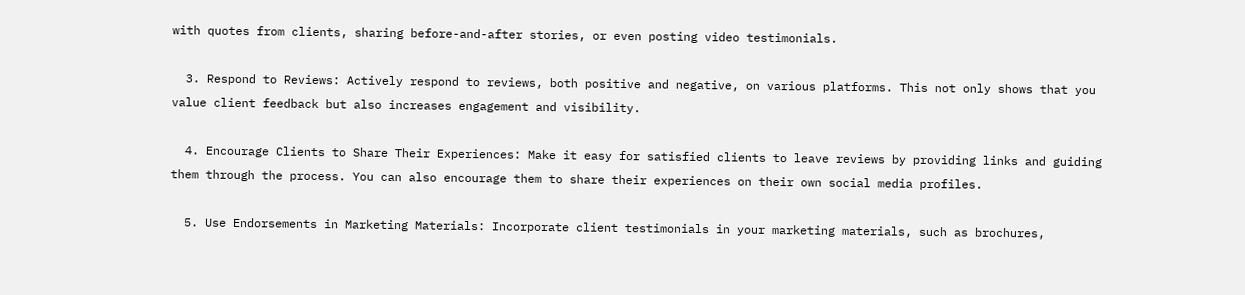with quotes from clients, sharing before-and-after stories, or even posting video testimonials.

  3. Respond to Reviews: Actively respond to reviews, both positive and negative, on various platforms. This not only shows that you value client feedback but also increases engagement and visibility.

  4. Encourage Clients to Share Their Experiences: Make it easy for satisfied clients to leave reviews by providing links and guiding them through the process. You can also encourage them to share their experiences on their own social media profiles.

  5. Use Endorsements in Marketing Materials: Incorporate client testimonials in your marketing materials, such as brochures,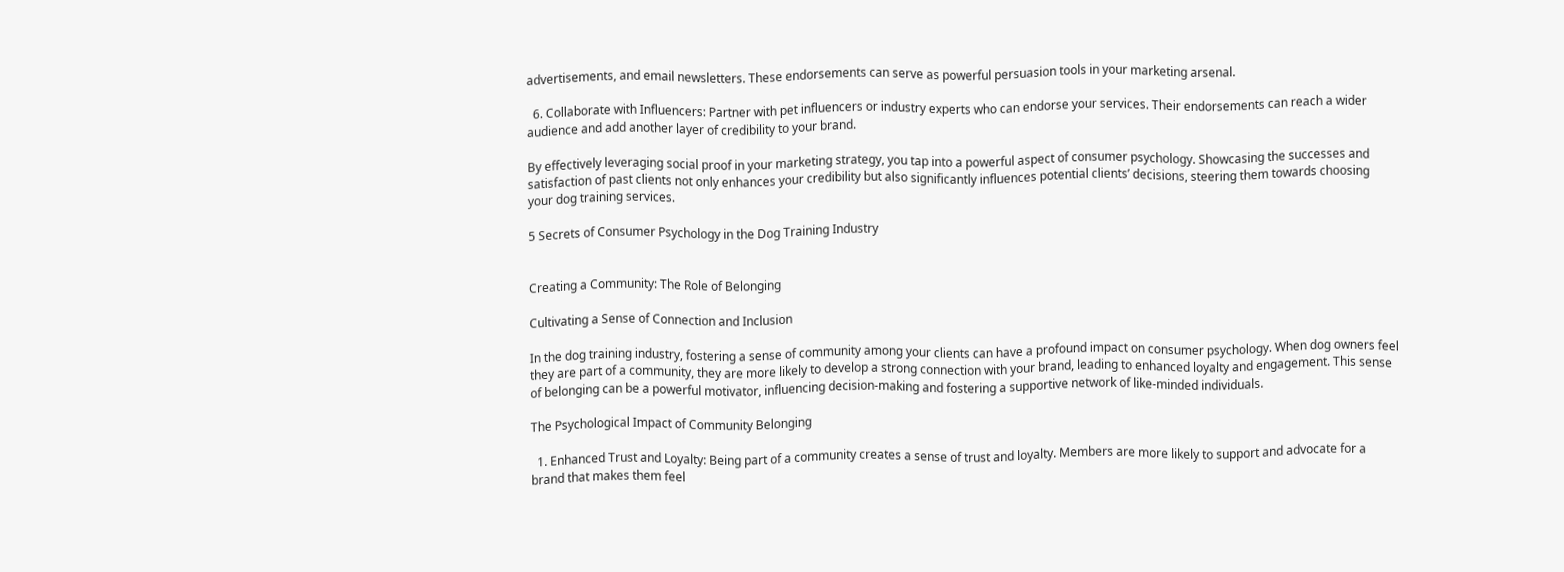advertisements, and email newsletters. These endorsements can serve as powerful persuasion tools in your marketing arsenal.

  6. Collaborate with Influencers: Partner with pet influencers or industry experts who can endorse your services. Their endorsements can reach a wider audience and add another layer of credibility to your brand.

By effectively leveraging social proof in your marketing strategy, you tap into a powerful aspect of consumer psychology. Showcasing the successes and satisfaction of past clients not only enhances your credibility but also significantly influences potential clients’ decisions, steering them towards choosing your dog training services.

5 Secrets of Consumer Psychology in the Dog Training Industry


Creating a Community: The Role of Belonging

Cultivating a Sense of Connection and Inclusion

In the dog training industry, fostering a sense of community among your clients can have a profound impact on consumer psychology. When dog owners feel they are part of a community, they are more likely to develop a strong connection with your brand, leading to enhanced loyalty and engagement. This sense of belonging can be a powerful motivator, influencing decision-making and fostering a supportive network of like-minded individuals.

The Psychological Impact of Community Belonging

  1. Enhanced Trust and Loyalty: Being part of a community creates a sense of trust and loyalty. Members are more likely to support and advocate for a brand that makes them feel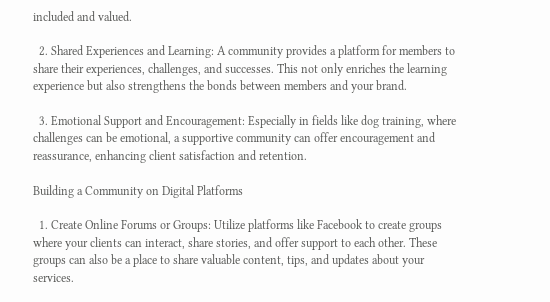included and valued.

  2. Shared Experiences and Learning: A community provides a platform for members to share their experiences, challenges, and successes. This not only enriches the learning experience but also strengthens the bonds between members and your brand.

  3. Emotional Support and Encouragement: Especially in fields like dog training, where challenges can be emotional, a supportive community can offer encouragement and reassurance, enhancing client satisfaction and retention.

Building a Community on Digital Platforms

  1. Create Online Forums or Groups: Utilize platforms like Facebook to create groups where your clients can interact, share stories, and offer support to each other. These groups can also be a place to share valuable content, tips, and updates about your services.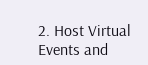2. Host Virtual Events and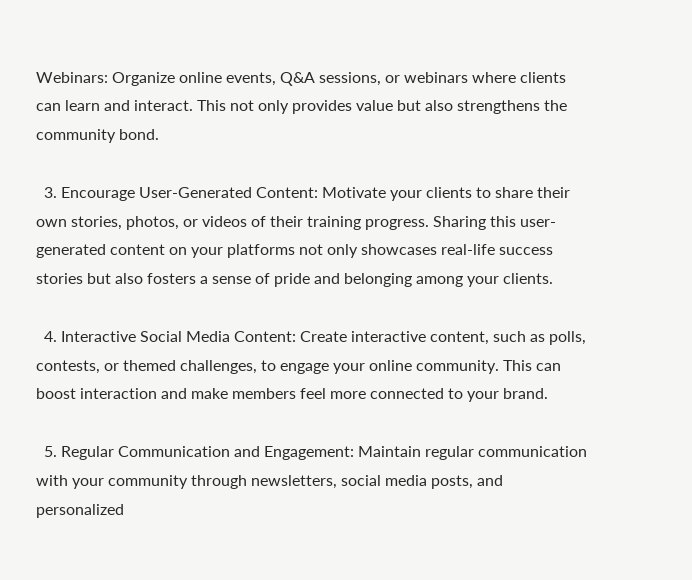Webinars: Organize online events, Q&A sessions, or webinars where clients can learn and interact. This not only provides value but also strengthens the community bond.

  3. Encourage User-Generated Content: Motivate your clients to share their own stories, photos, or videos of their training progress. Sharing this user-generated content on your platforms not only showcases real-life success stories but also fosters a sense of pride and belonging among your clients.

  4. Interactive Social Media Content: Create interactive content, such as polls, contests, or themed challenges, to engage your online community. This can boost interaction and make members feel more connected to your brand.

  5. Regular Communication and Engagement: Maintain regular communication with your community through newsletters, social media posts, and personalized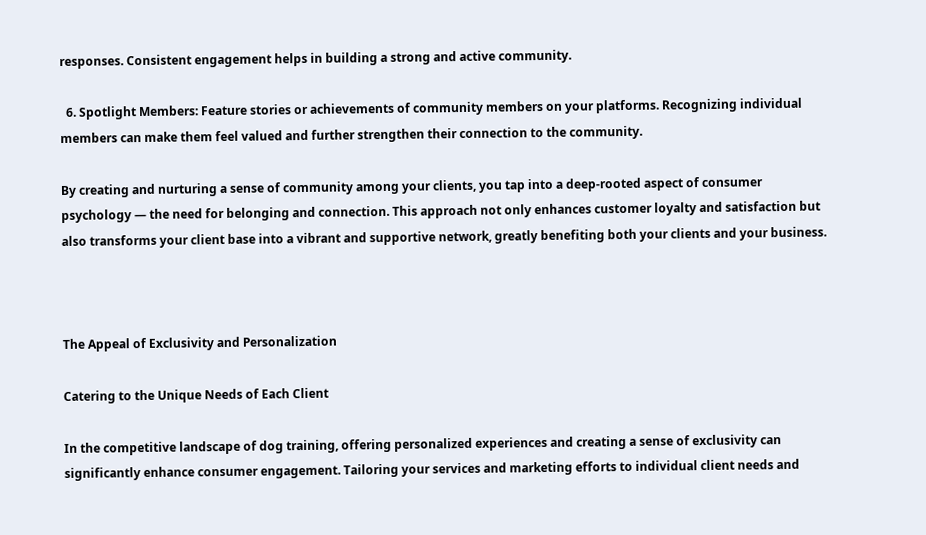responses. Consistent engagement helps in building a strong and active community.

  6. Spotlight Members: Feature stories or achievements of community members on your platforms. Recognizing individual members can make them feel valued and further strengthen their connection to the community.

By creating and nurturing a sense of community among your clients, you tap into a deep-rooted aspect of consumer psychology — the need for belonging and connection. This approach not only enhances customer loyalty and satisfaction but also transforms your client base into a vibrant and supportive network, greatly benefiting both your clients and your business.



The Appeal of Exclusivity and Personalization

Catering to the Unique Needs of Each Client

In the competitive landscape of dog training, offering personalized experiences and creating a sense of exclusivity can significantly enhance consumer engagement. Tailoring your services and marketing efforts to individual client needs and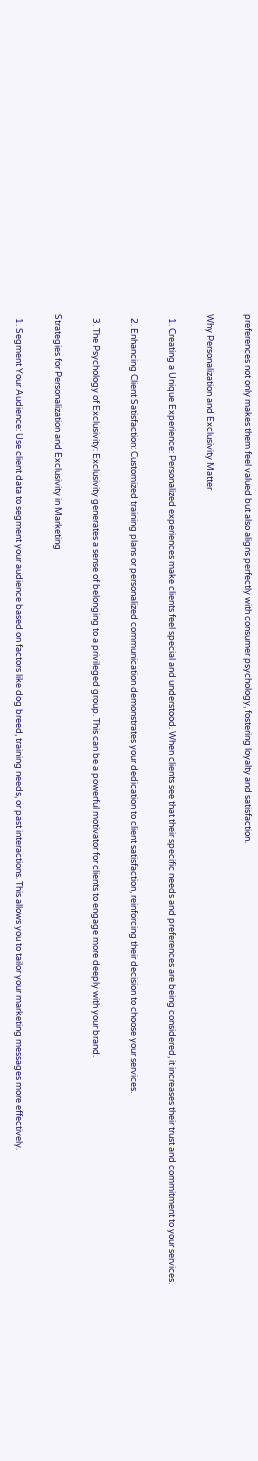preferences not only makes them feel valued but also aligns perfectly with consumer psychology, fostering loyalty and satisfaction.

Why Personalization and Exclusivity Matter

  1. Creating a Unique Experience: Personalized experiences make clients feel special and understood. When clients see that their specific needs and preferences are being considered, it increases their trust and commitment to your services.

  2. Enhancing Client Satisfaction: Customized training plans or personalized communication demonstrates your dedication to client satisfaction, reinforcing their decision to choose your services.

  3. The Psychology of Exclusivity: Exclusivity generates a sense of belonging to a privileged group. This can be a powerful motivator for clients to engage more deeply with your brand.

Strategies for Personalization and Exclusivity in Marketing

  1. Segment Your Audience: Use client data to segment your audience based on factors like dog breed, training needs, or past interactions. This allows you to tailor your marketing messages more effectively.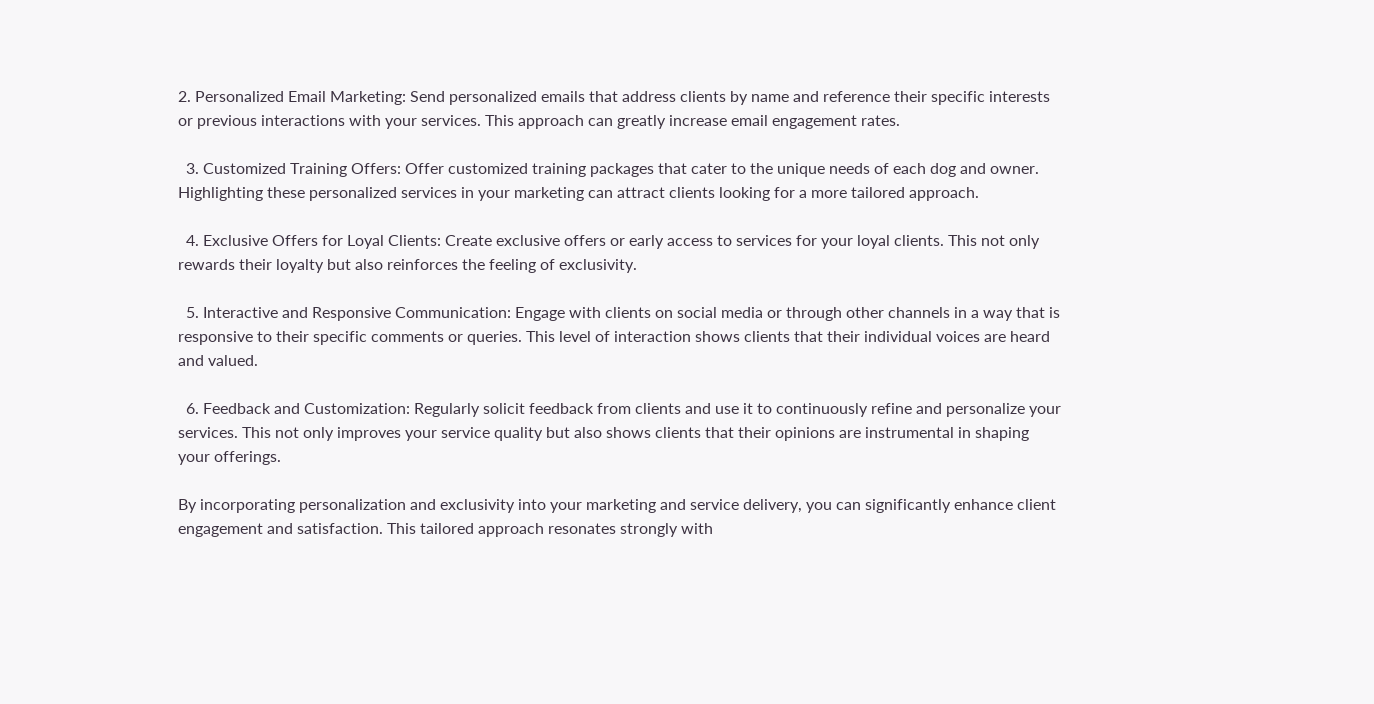2. Personalized Email Marketing: Send personalized emails that address clients by name and reference their specific interests or previous interactions with your services. This approach can greatly increase email engagement rates.

  3. Customized Training Offers: Offer customized training packages that cater to the unique needs of each dog and owner. Highlighting these personalized services in your marketing can attract clients looking for a more tailored approach.

  4. Exclusive Offers for Loyal Clients: Create exclusive offers or early access to services for your loyal clients. This not only rewards their loyalty but also reinforces the feeling of exclusivity.

  5. Interactive and Responsive Communication: Engage with clients on social media or through other channels in a way that is responsive to their specific comments or queries. This level of interaction shows clients that their individual voices are heard and valued.

  6. Feedback and Customization: Regularly solicit feedback from clients and use it to continuously refine and personalize your services. This not only improves your service quality but also shows clients that their opinions are instrumental in shaping your offerings.

By incorporating personalization and exclusivity into your marketing and service delivery, you can significantly enhance client engagement and satisfaction. This tailored approach resonates strongly with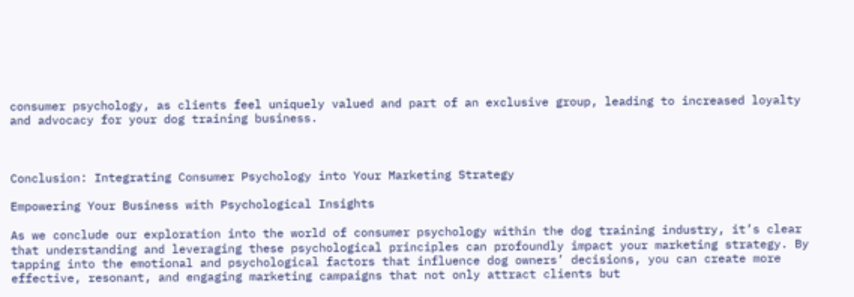consumer psychology, as clients feel uniquely valued and part of an exclusive group, leading to increased loyalty and advocacy for your dog training business.



Conclusion: Integrating Consumer Psychology into Your Marketing Strategy

Empowering Your Business with Psychological Insights

As we conclude our exploration into the world of consumer psychology within the dog training industry, it’s clear that understanding and leveraging these psychological principles can profoundly impact your marketing strategy. By tapping into the emotional and psychological factors that influence dog owners’ decisions, you can create more effective, resonant, and engaging marketing campaigns that not only attract clients but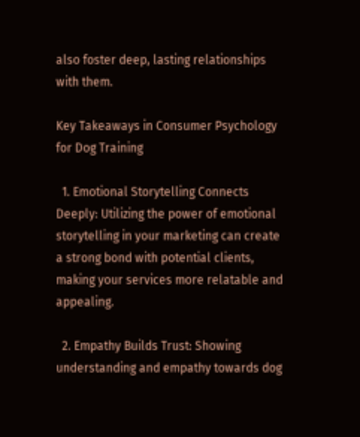also foster deep, lasting relationships with them.

Key Takeaways in Consumer Psychology for Dog Training

  1. Emotional Storytelling Connects Deeply: Utilizing the power of emotional storytelling in your marketing can create a strong bond with potential clients, making your services more relatable and appealing.

  2. Empathy Builds Trust: Showing understanding and empathy towards dog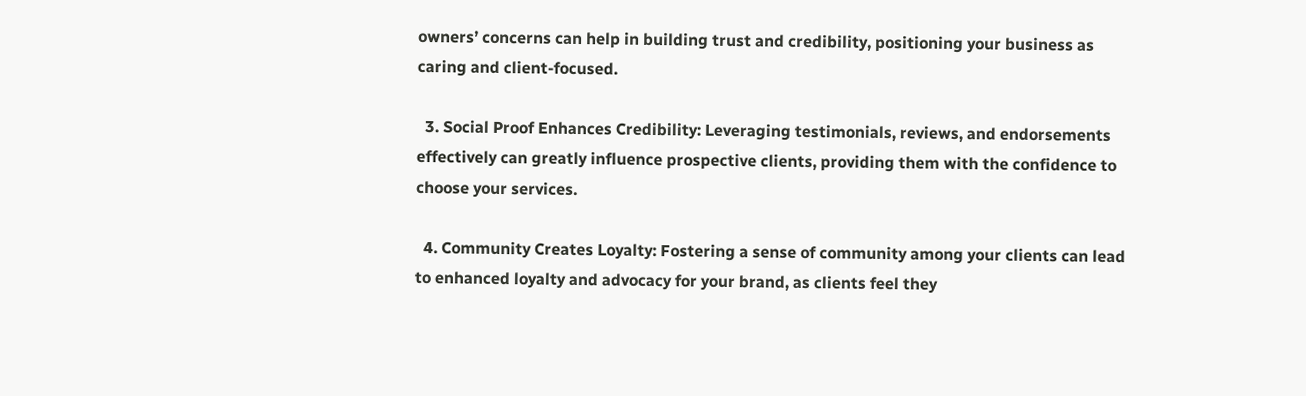owners’ concerns can help in building trust and credibility, positioning your business as caring and client-focused.

  3. Social Proof Enhances Credibility: Leveraging testimonials, reviews, and endorsements effectively can greatly influence prospective clients, providing them with the confidence to choose your services.

  4. Community Creates Loyalty: Fostering a sense of community among your clients can lead to enhanced loyalty and advocacy for your brand, as clients feel they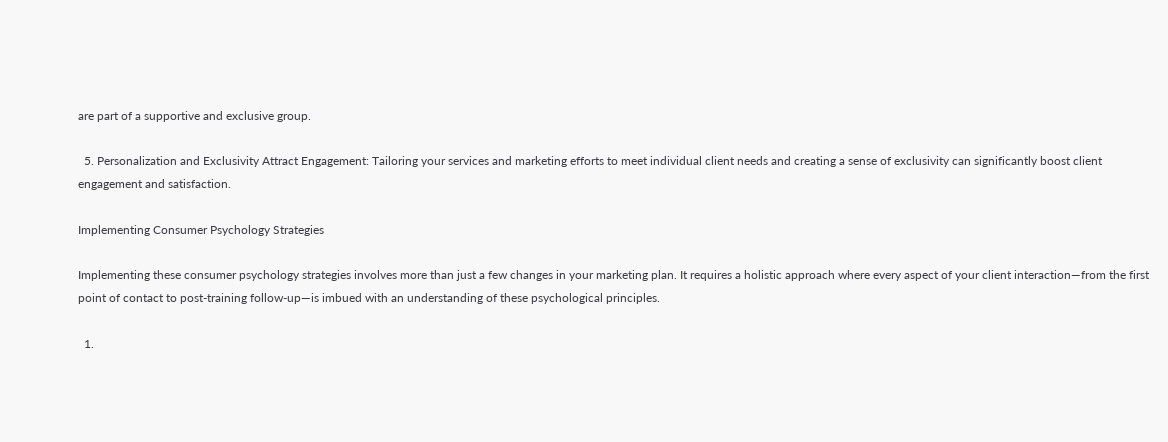are part of a supportive and exclusive group.

  5. Personalization and Exclusivity Attract Engagement: Tailoring your services and marketing efforts to meet individual client needs and creating a sense of exclusivity can significantly boost client engagement and satisfaction.

Implementing Consumer Psychology Strategies

Implementing these consumer psychology strategies involves more than just a few changes in your marketing plan. It requires a holistic approach where every aspect of your client interaction—from the first point of contact to post-training follow-up—is imbued with an understanding of these psychological principles.

  1.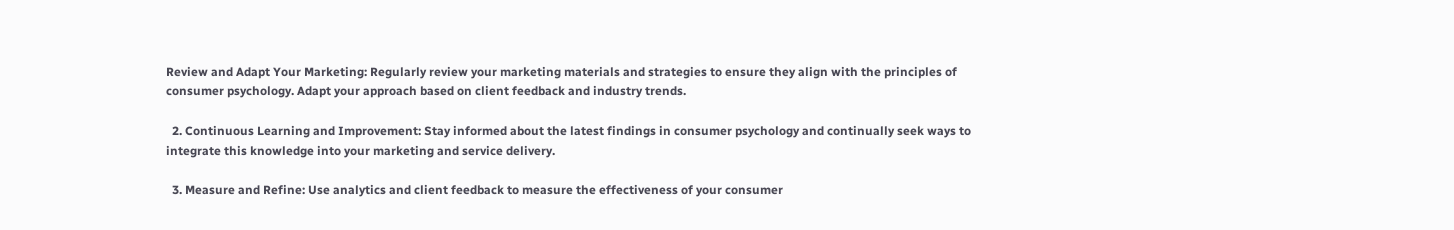Review and Adapt Your Marketing: Regularly review your marketing materials and strategies to ensure they align with the principles of consumer psychology. Adapt your approach based on client feedback and industry trends.

  2. Continuous Learning and Improvement: Stay informed about the latest findings in consumer psychology and continually seek ways to integrate this knowledge into your marketing and service delivery.

  3. Measure and Refine: Use analytics and client feedback to measure the effectiveness of your consumer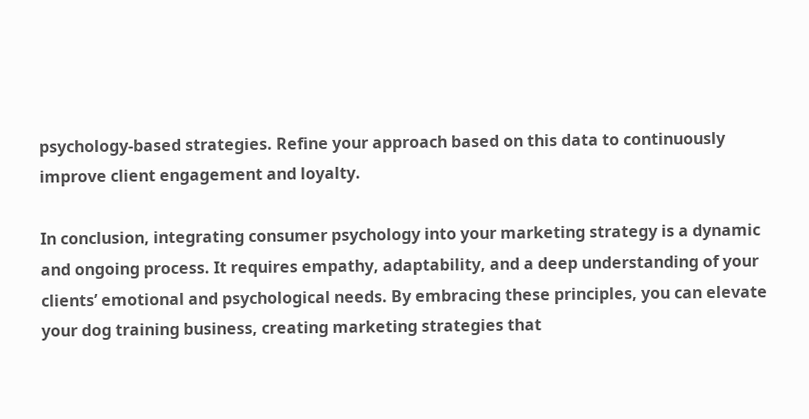psychology-based strategies. Refine your approach based on this data to continuously improve client engagement and loyalty.

In conclusion, integrating consumer psychology into your marketing strategy is a dynamic and ongoing process. It requires empathy, adaptability, and a deep understanding of your clients’ emotional and psychological needs. By embracing these principles, you can elevate your dog training business, creating marketing strategies that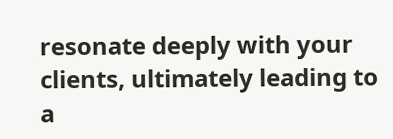resonate deeply with your clients, ultimately leading to a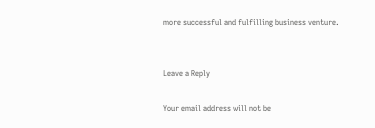more successful and fulfilling business venture.


Leave a Reply

Your email address will not be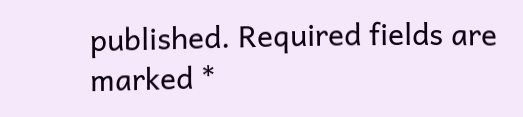published. Required fields are marked *